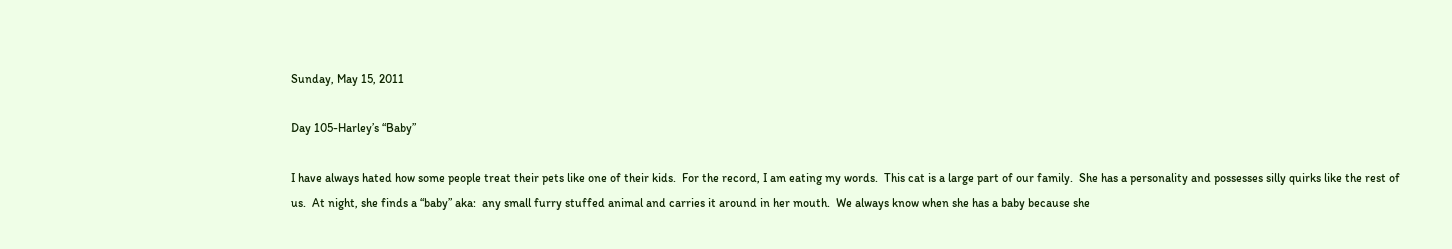Sunday, May 15, 2011

Day 105-Harley’s “Baby”

I have always hated how some people treat their pets like one of their kids.  For the record, I am eating my words.  This cat is a large part of our family.  She has a personality and possesses silly quirks like the rest of us.  At night, she finds a “baby” aka:  any small furry stuffed animal and carries it around in her mouth.  We always know when she has a baby because she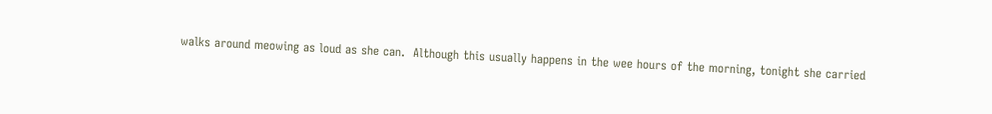walks around meowing as loud as she can.  Although this usually happens in the wee hours of the morning, tonight she carried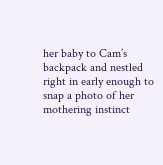her baby to Cam’s backpack and nestled right in early enough to snap a photo of her mothering instinct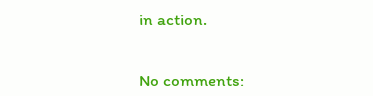in action.


No comments: